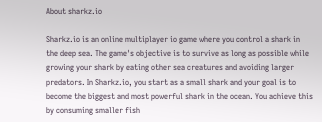About sharkz.io

Sharkz.io is an online multiplayer io game where you control a shark in the deep sea. The game's objective is to survive as long as possible while growing your shark by eating other sea creatures and avoiding larger predators. In Sharkz.io, you start as a small shark and your goal is to become the biggest and most powerful shark in the ocean. You achieve this by consuming smaller fish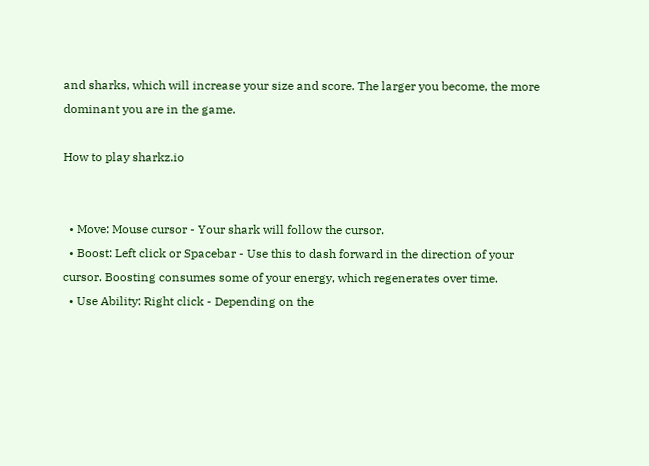and sharks, which will increase your size and score. The larger you become, the more dominant you are in the game.

How to play sharkz.io


  • Move: Mouse cursor - Your shark will follow the cursor.
  • Boost: Left click or Spacebar - Use this to dash forward in the direction of your cursor. Boosting consumes some of your energy, which regenerates over time.
  • Use Ability: Right click - Depending on the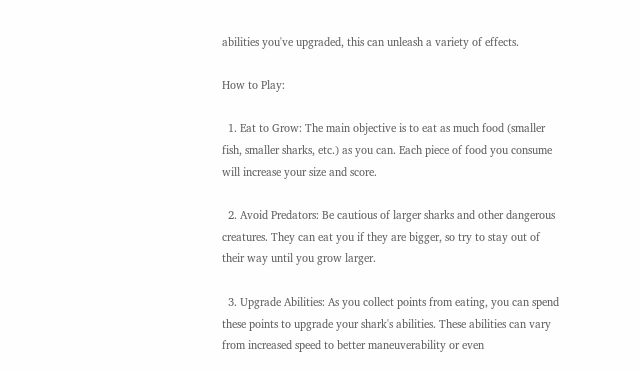abilities you've upgraded, this can unleash a variety of effects.

How to Play:

  1. Eat to Grow: The main objective is to eat as much food (smaller fish, smaller sharks, etc.) as you can. Each piece of food you consume will increase your size and score.

  2. Avoid Predators: Be cautious of larger sharks and other dangerous creatures. They can eat you if they are bigger, so try to stay out of their way until you grow larger.

  3. Upgrade Abilities: As you collect points from eating, you can spend these points to upgrade your shark's abilities. These abilities can vary from increased speed to better maneuverability or even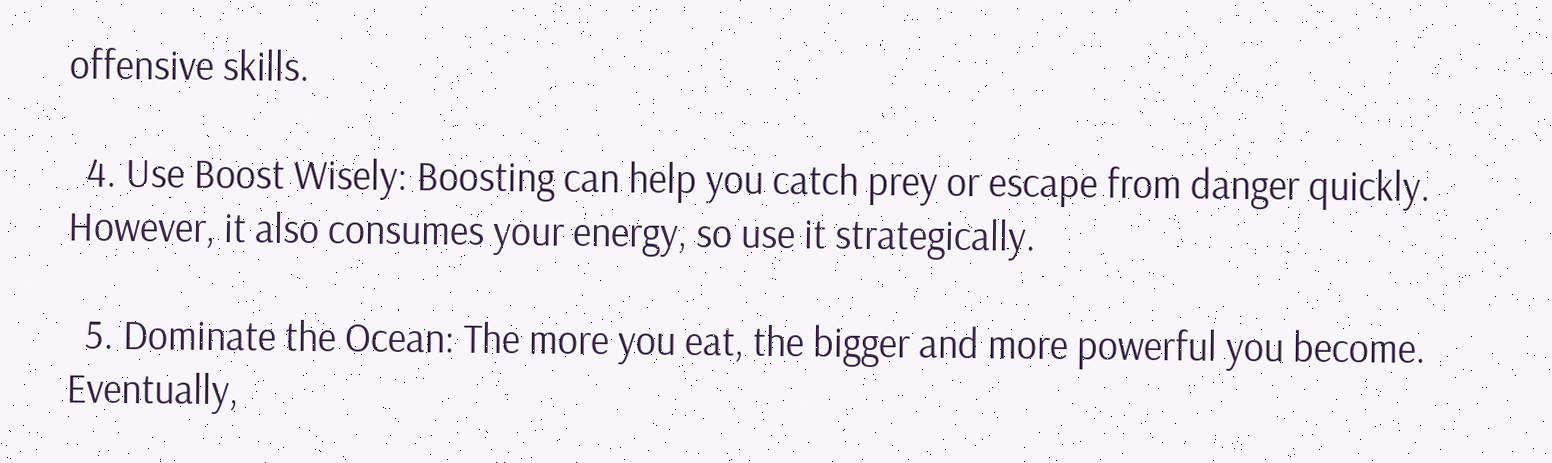offensive skills.

  4. Use Boost Wisely: Boosting can help you catch prey or escape from danger quickly. However, it also consumes your energy, so use it strategically.

  5. Dominate the Ocean: The more you eat, the bigger and more powerful you become. Eventually,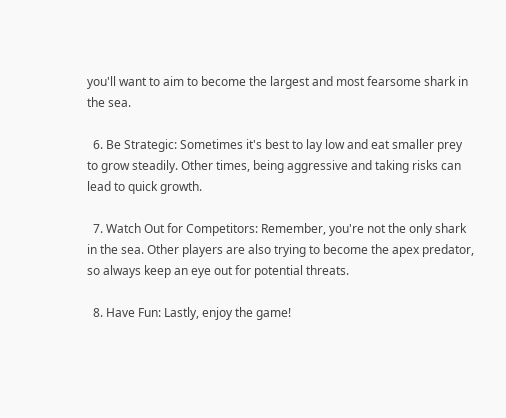you'll want to aim to become the largest and most fearsome shark in the sea.

  6. Be Strategic: Sometimes it's best to lay low and eat smaller prey to grow steadily. Other times, being aggressive and taking risks can lead to quick growth.

  7. Watch Out for Competitors: Remember, you're not the only shark in the sea. Other players are also trying to become the apex predator, so always keep an eye out for potential threats.

  8. Have Fun: Lastly, enjoy the game!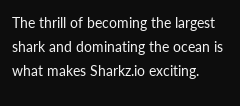The thrill of becoming the largest shark and dominating the ocean is what makes Sharkz.io exciting.